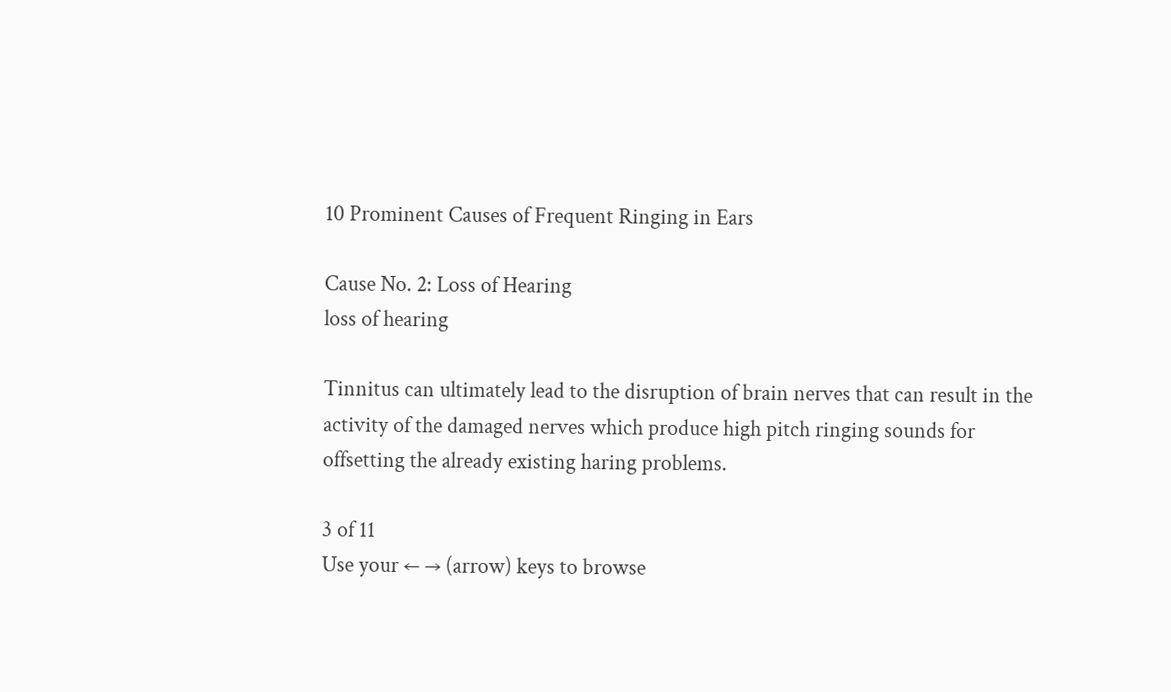10 Prominent Causes of Frequent Ringing in Ears

Cause No. 2: Loss of Hearing
loss of hearing

Tinnitus can ultimately lead to the disruption of brain nerves that can result in the activity of the damaged nerves which produce high pitch ringing sounds for offsetting the already existing haring problems.

3 of 11
Use your ← → (arrow) keys to browse